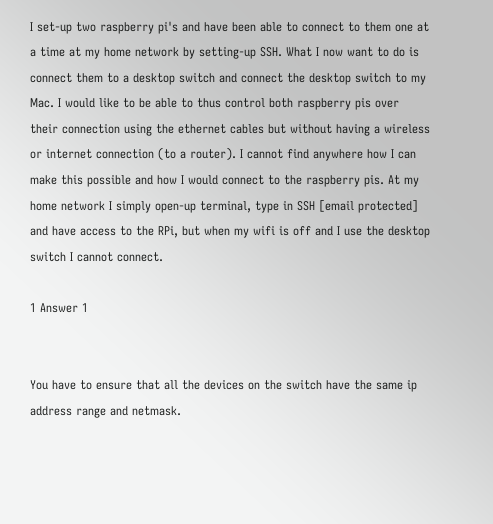I set-up two raspberry pi's and have been able to connect to them one at a time at my home network by setting-up SSH. What I now want to do is connect them to a desktop switch and connect the desktop switch to my Mac. I would like to be able to thus control both raspberry pis over their connection using the ethernet cables but without having a wireless or internet connection (to a router). I cannot find anywhere how I can make this possible and how I would connect to the raspberry pis. At my home network I simply open-up terminal, type in SSH [email protected] and have access to the RPi, but when my wifi is off and I use the desktop switch I cannot connect.

1 Answer 1


You have to ensure that all the devices on the switch have the same ip address range and netmask.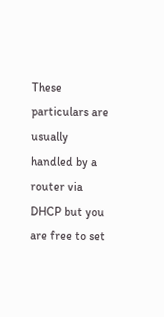These particulars are usually handled by a router via DHCP but you are free to set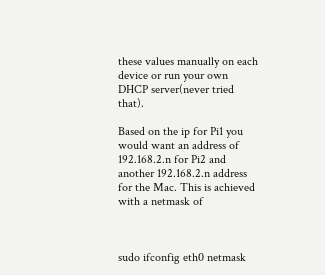these values manually on each device or run your own DHCP server(never tried that).

Based on the ip for Pi1 you would want an address of 192.168.2.n for Pi2 and another 192.168.2.n address for the Mac. This is achieved with a netmask of



sudo ifconfig eth0 netmask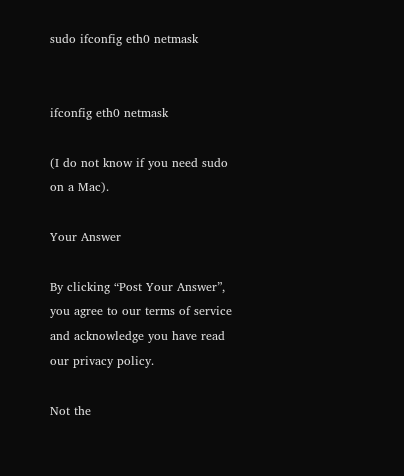sudo ifconfig eth0 netmask


ifconfig eth0 netmask

(I do not know if you need sudo on a Mac).

Your Answer

By clicking “Post Your Answer”, you agree to our terms of service and acknowledge you have read our privacy policy.

Not the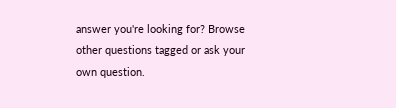answer you're looking for? Browse other questions tagged or ask your own question.